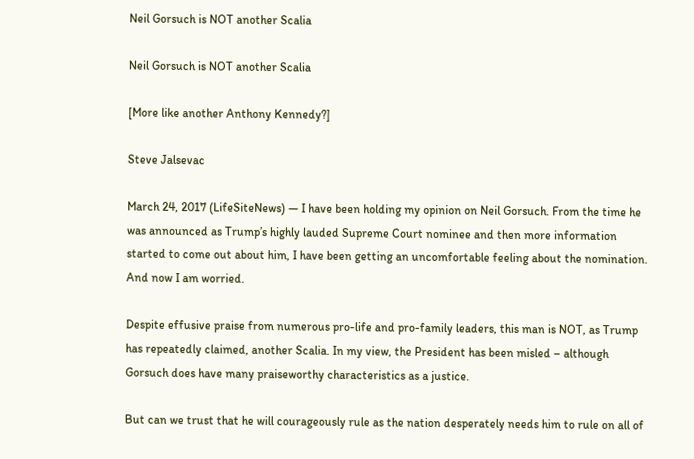Neil Gorsuch is NOT another Scalia

Neil Gorsuch is NOT another Scalia

[More like another Anthony Kennedy?]

Steve Jalsevac

March 24, 2017 (LifeSiteNews) — I have been holding my opinion on Neil Gorsuch. From the time he was announced as Trump’s highly lauded Supreme Court nominee and then more information started to come out about him, I have been getting an uncomfortable feeling about the nomination. And now I am worried.

Despite effusive praise from numerous pro-life and pro-family leaders, this man is NOT, as Trump has repeatedly claimed, another Scalia. In my view, the President has been misled – although Gorsuch does have many praiseworthy characteristics as a justice.

But can we trust that he will courageously rule as the nation desperately needs him to rule on all of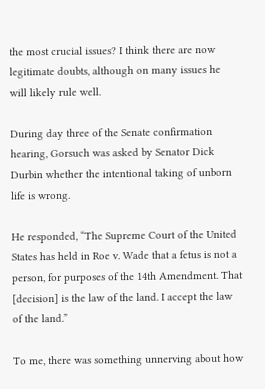the most crucial issues? I think there are now legitimate doubts, although on many issues he will likely rule well.

During day three of the Senate confirmation hearing, Gorsuch was asked by Senator Dick Durbin whether the intentional taking of unborn life is wrong.

He responded, “The Supreme Court of the United States has held in Roe v. Wade that a fetus is not a person, for purposes of the 14th Amendment. That [decision] is the law of the land. I accept the law of the land.”

To me, there was something unnerving about how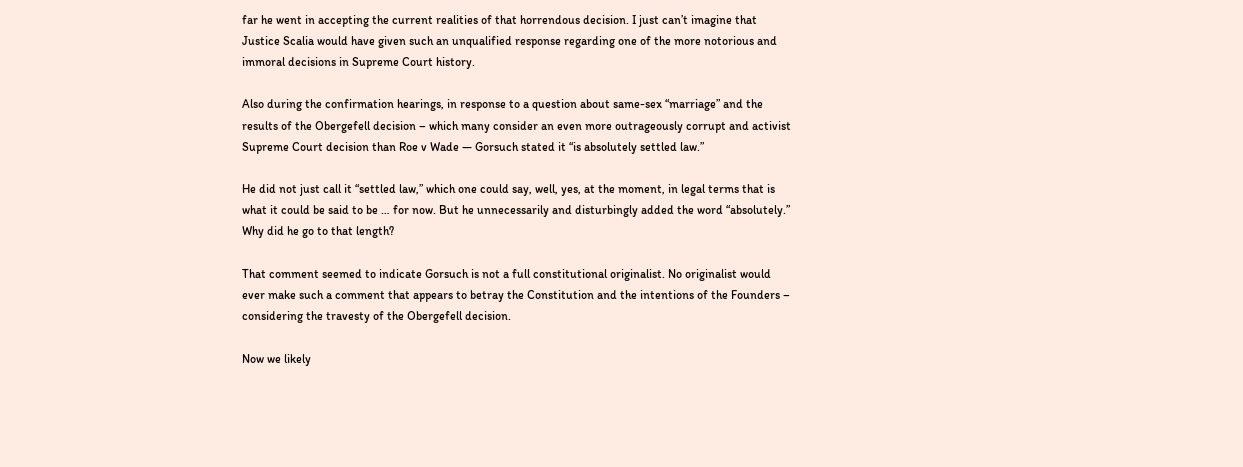far he went in accepting the current realities of that horrendous decision. I just can’t imagine that Justice Scalia would have given such an unqualified response regarding one of the more notorious and immoral decisions in Supreme Court history.

Also during the confirmation hearings, in response to a question about same-sex “marriage” and the results of the Obergefell decision – which many consider an even more outrageously corrupt and activist Supreme Court decision than Roe v Wade — Gorsuch stated it “is absolutely settled law.”

He did not just call it “settled law,” which one could say, well, yes, at the moment, in legal terms that is what it could be said to be … for now. But he unnecessarily and disturbingly added the word “absolutely.” Why did he go to that length?

That comment seemed to indicate Gorsuch is not a full constitutional originalist. No originalist would ever make such a comment that appears to betray the Constitution and the intentions of the Founders – considering the travesty of the Obergefell decision.

Now we likely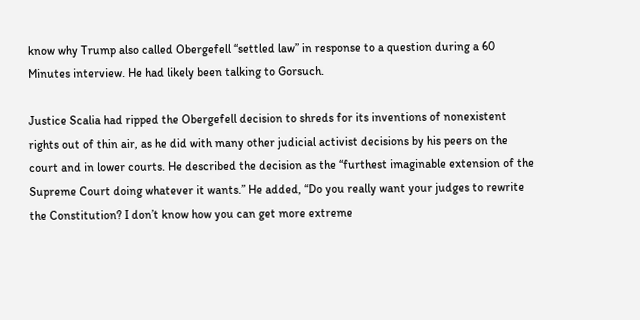know why Trump also called Obergefell “settled law” in response to a question during a 60 Minutes interview. He had likely been talking to Gorsuch.

Justice Scalia had ripped the Obergefell decision to shreds for its inventions of nonexistent rights out of thin air, as he did with many other judicial activist decisions by his peers on the court and in lower courts. He described the decision as the “furthest imaginable extension of the Supreme Court doing whatever it wants.” He added, “Do you really want your judges to rewrite the Constitution? I don’t know how you can get more extreme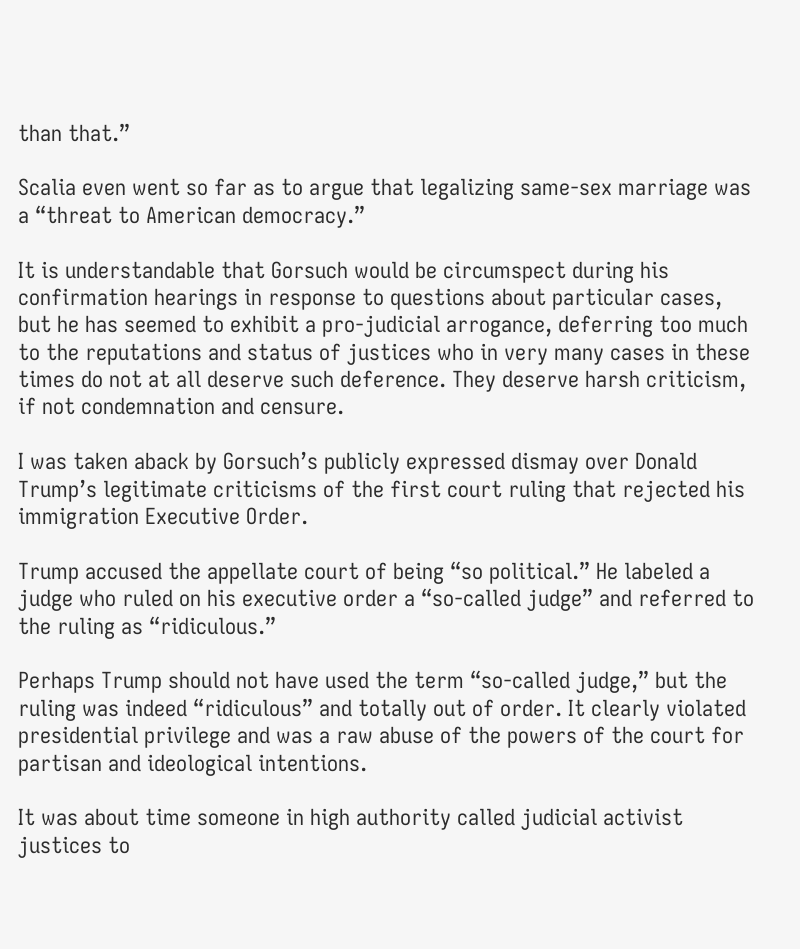than that.”

Scalia even went so far as to argue that legalizing same-sex marriage was a “threat to American democracy.”

It is understandable that Gorsuch would be circumspect during his confirmation hearings in response to questions about particular cases, but he has seemed to exhibit a pro-judicial arrogance, deferring too much to the reputations and status of justices who in very many cases in these times do not at all deserve such deference. They deserve harsh criticism, if not condemnation and censure.

I was taken aback by Gorsuch’s publicly expressed dismay over Donald Trump’s legitimate criticisms of the first court ruling that rejected his immigration Executive Order.

Trump accused the appellate court of being “so political.” He labeled a judge who ruled on his executive order a “so-called judge” and referred to the ruling as “ridiculous.”

Perhaps Trump should not have used the term “so-called judge,” but the ruling was indeed “ridiculous” and totally out of order. It clearly violated presidential privilege and was a raw abuse of the powers of the court for partisan and ideological intentions.

It was about time someone in high authority called judicial activist justices to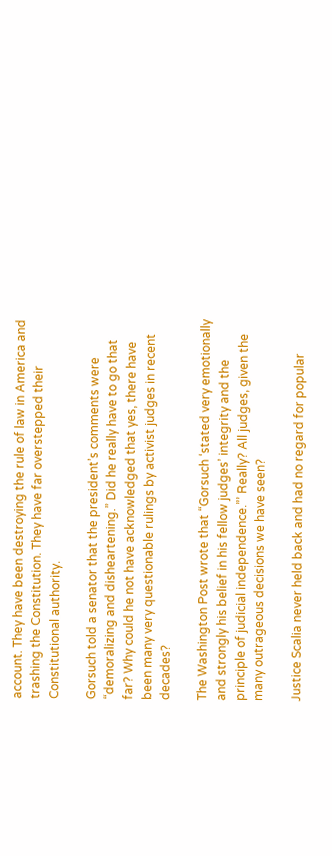account. They have been destroying the rule of law in America and trashing the Constitution. They have far overstepped their Constitutional authority.

Gorsuch told a senator that the president’s comments were “demoralizing and disheartening.” Did he really have to go that far? Why could he not have acknowledged that yes, there have been many very questionable rulings by activist judges in recent decades?

The Washington Post wrote that “Gorsuch ‘stated very emotionally and strongly his belief in his fellow judges’ integrity and the principle of judicial independence.”’ Really? All judges, given the many outrageous decisions we have seen?

Justice Scalia never held back and had no regard for popular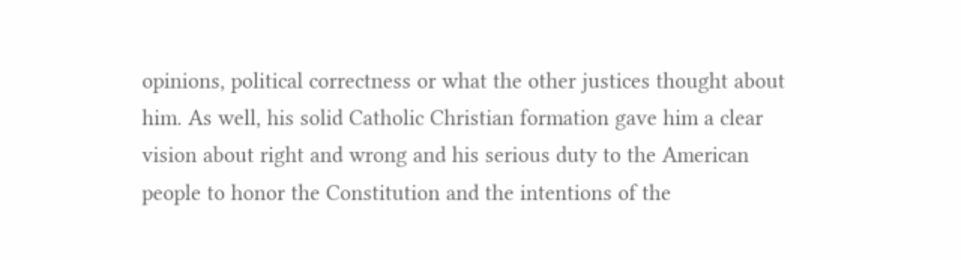opinions, political correctness or what the other justices thought about him. As well, his solid Catholic Christian formation gave him a clear vision about right and wrong and his serious duty to the American people to honor the Constitution and the intentions of the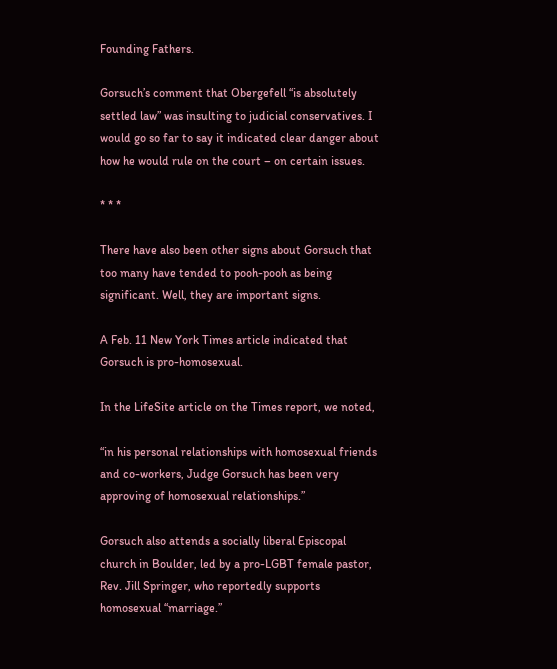Founding Fathers.

Gorsuch’s comment that Obergefell “is absolutely settled law” was insulting to judicial conservatives. I would go so far to say it indicated clear danger about how he would rule on the court – on certain issues.

* * *

There have also been other signs about Gorsuch that too many have tended to pooh-pooh as being significant. Well, they are important signs.

A Feb. 11 New York Times article indicated that Gorsuch is pro-homosexual.

In the LifeSite article on the Times report, we noted,

“in his personal relationships with homosexual friends and co-workers, Judge Gorsuch has been very approving of homosexual relationships.”

Gorsuch also attends a socially liberal Episcopal church in Boulder, led by a pro-LGBT female pastor, Rev. Jill Springer, who reportedly supports homosexual “marriage.”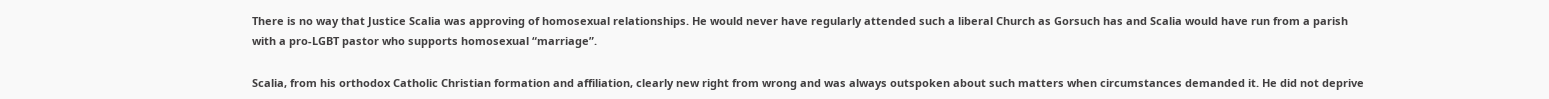There is no way that Justice Scalia was approving of homosexual relationships. He would never have regularly attended such a liberal Church as Gorsuch has and Scalia would have run from a parish with a pro-LGBT pastor who supports homosexual “marriage”.

Scalia, from his orthodox Catholic Christian formation and affiliation, clearly new right from wrong and was always outspoken about such matters when circumstances demanded it. He did not deprive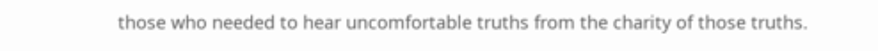those who needed to hear uncomfortable truths from the charity of those truths.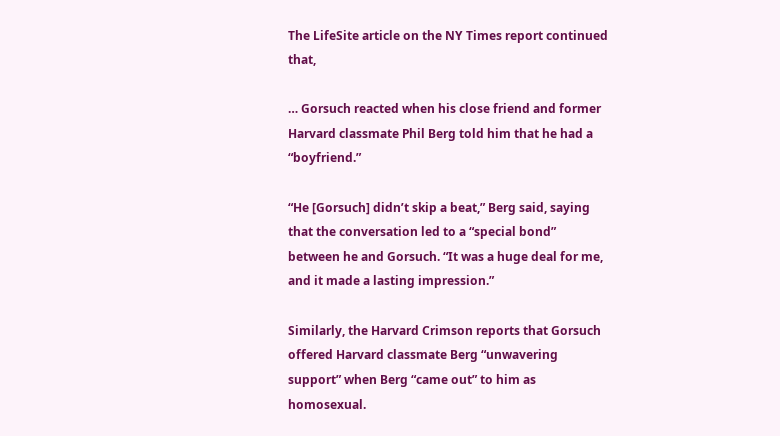The LifeSite article on the NY Times report continued that,

… Gorsuch reacted when his close friend and former Harvard classmate Phil Berg told him that he had a “boyfriend.”

“He [Gorsuch] didn’t skip a beat,” Berg said, saying that the conversation led to a “special bond” between he and Gorsuch. “It was a huge deal for me, and it made a lasting impression.”

Similarly, the Harvard Crimson reports that Gorsuch offered Harvard classmate Berg “unwavering support” when Berg “came out” to him as homosexual.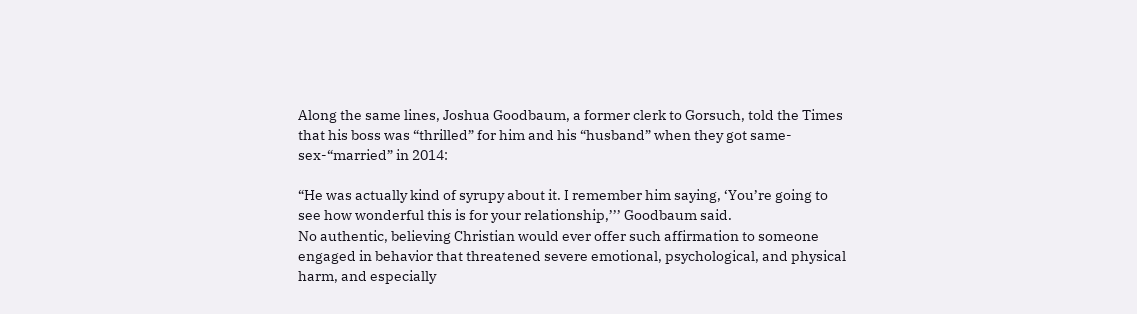Along the same lines, Joshua Goodbaum, a former clerk to Gorsuch, told the Times that his boss was “thrilled” for him and his “husband” when they got same-sex-“married” in 2014:

“He was actually kind of syrupy about it. I remember him saying, ‘You’re going to see how wonderful this is for your relationship,’’’ Goodbaum said.
No authentic, believing Christian would ever offer such affirmation to someone engaged in behavior that threatened severe emotional, psychological, and physical harm, and especially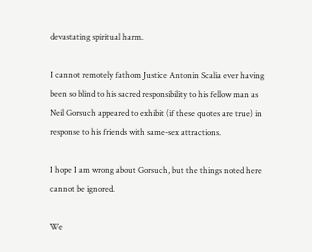devastating spiritual harm.

I cannot remotely fathom Justice Antonin Scalia ever having been so blind to his sacred responsibility to his fellow man as Neil Gorsuch appeared to exhibit (if these quotes are true) in response to his friends with same-sex attractions.

I hope I am wrong about Gorsuch, but the things noted here cannot be ignored.

We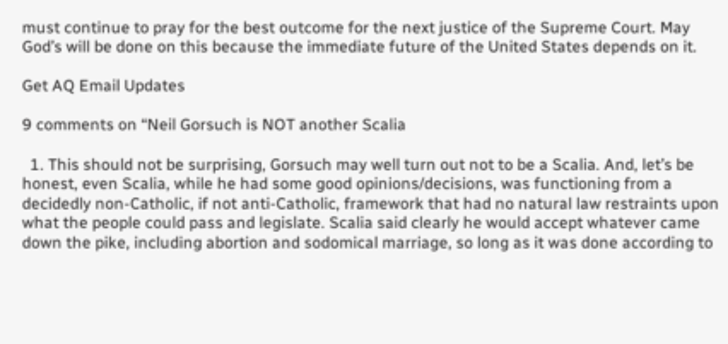must continue to pray for the best outcome for the next justice of the Supreme Court. May God’s will be done on this because the immediate future of the United States depends on it.

Get AQ Email Updates

9 comments on “Neil Gorsuch is NOT another Scalia

  1. This should not be surprising, Gorsuch may well turn out not to be a Scalia. And, let’s be honest, even Scalia, while he had some good opinions/decisions, was functioning from a decidedly non-Catholic, if not anti-Catholic, framework that had no natural law restraints upon what the people could pass and legislate. Scalia said clearly he would accept whatever came down the pike, including abortion and sodomical marriage, so long as it was done according to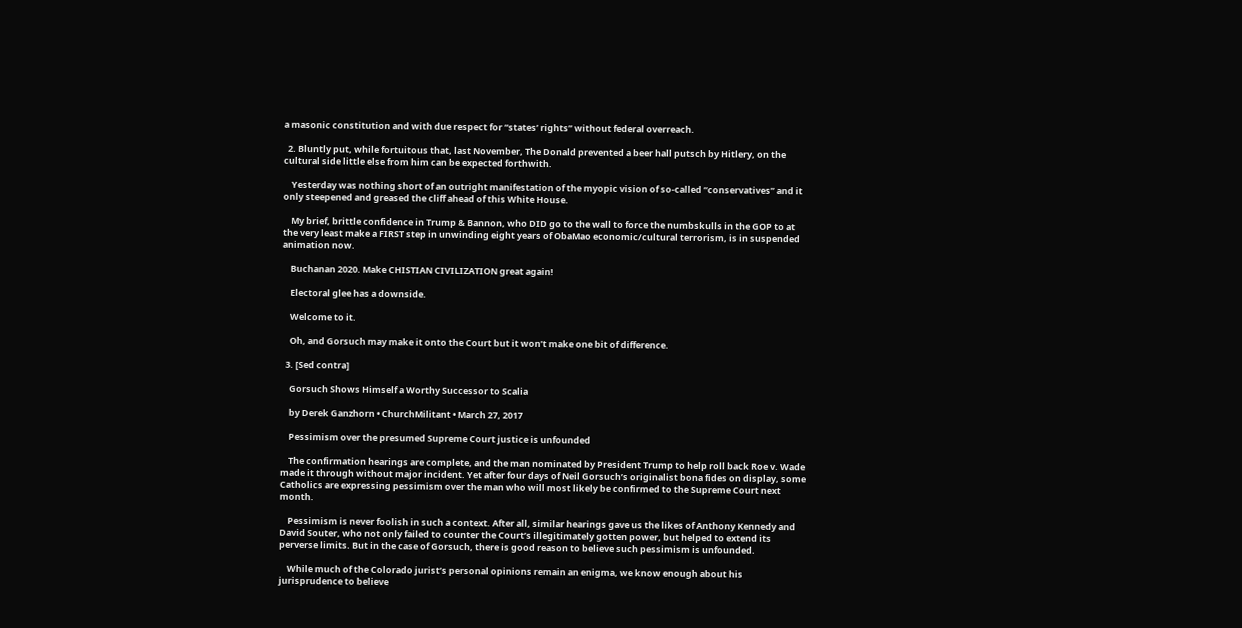a masonic constitution and with due respect for “states’ rights” without federal overreach.

  2. Bluntly put, while fortuitous that, last November, The Donald prevented a beer hall putsch by Hitlery, on the cultural side little else from him can be expected forthwith.

    Yesterday was nothing short of an outright manifestation of the myopic vision of so-called “conservatives” and it only steepened and greased the cliff ahead of this White House.

    My brief, brittle confidence in Trump & Bannon, who DID go to the wall to force the numbskulls in the GOP to at the very least make a FIRST step in unwinding eight years of ObaMao economic/cultural terrorism, is in suspended animation now.

    Buchanan 2020. Make CHISTIAN CIVILIZATION great again!

    Electoral glee has a downside.

    Welcome to it.

    Oh, and Gorsuch may make it onto the Court but it won’t make one bit of difference.

  3. [Sed contra]

    Gorsuch Shows Himself a Worthy Successor to Scalia

    by Derek Ganzhorn • ChurchMilitant • March 27, 2017

    Pessimism over the presumed Supreme Court justice is unfounded

    The confirmation hearings are complete, and the man nominated by President Trump to help roll back Roe v. Wade made it through without major incident. Yet after four days of Neil Gorsuch’s originalist bona fides on display, some Catholics are expressing pessimism over the man who will most likely be confirmed to the Supreme Court next month.

    Pessimism is never foolish in such a context. After all, similar hearings gave us the likes of Anthony Kennedy and David Souter, who not only failed to counter the Court’s illegitimately gotten power, but helped to extend its perverse limits. But in the case of Gorsuch, there is good reason to believe such pessimism is unfounded.

    While much of the Colorado jurist’s personal opinions remain an enigma, we know enough about his jurisprudence to believe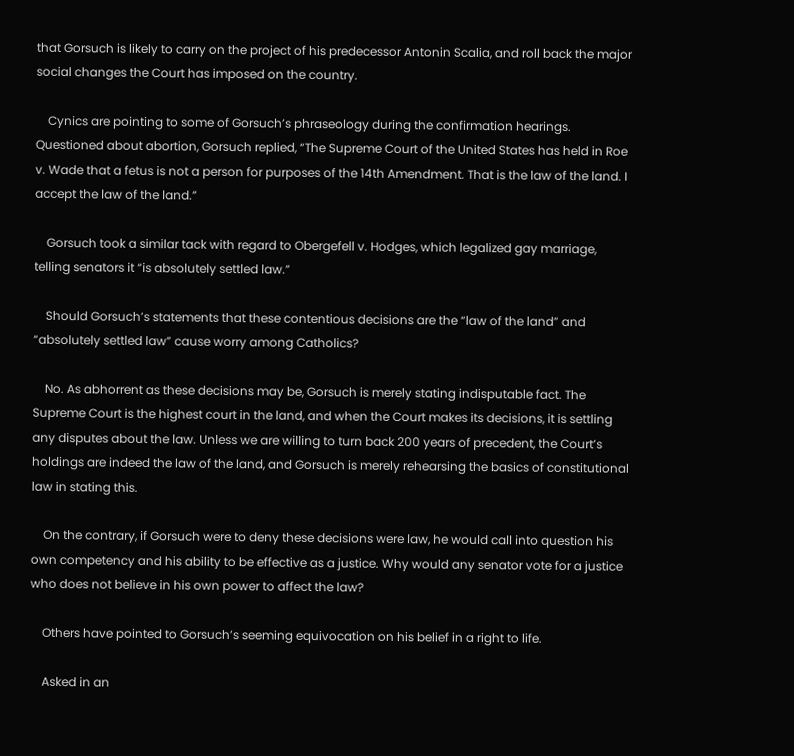that Gorsuch is likely to carry on the project of his predecessor Antonin Scalia, and roll back the major social changes the Court has imposed on the country.

    Cynics are pointing to some of Gorsuch’s phraseology during the confirmation hearings. Questioned about abortion, Gorsuch replied, “The Supreme Court of the United States has held in Roe v. Wade that a fetus is not a person for purposes of the 14th Amendment. That is the law of the land. I accept the law of the land.”

    Gorsuch took a similar tack with regard to Obergefell v. Hodges, which legalized gay marriage, telling senators it “is absolutely settled law.”

    Should Gorsuch’s statements that these contentious decisions are the “law of the land” and “absolutely settled law” cause worry among Catholics?

    No. As abhorrent as these decisions may be, Gorsuch is merely stating indisputable fact. The Supreme Court is the highest court in the land, and when the Court makes its decisions, it is settling any disputes about the law. Unless we are willing to turn back 200 years of precedent, the Court’s holdings are indeed the law of the land, and Gorsuch is merely rehearsing the basics of constitutional law in stating this.

    On the contrary, if Gorsuch were to deny these decisions were law, he would call into question his own competency and his ability to be effective as a justice. Why would any senator vote for a justice who does not believe in his own power to affect the law?

    Others have pointed to Gorsuch’s seeming equivocation on his belief in a right to life.

    Asked in an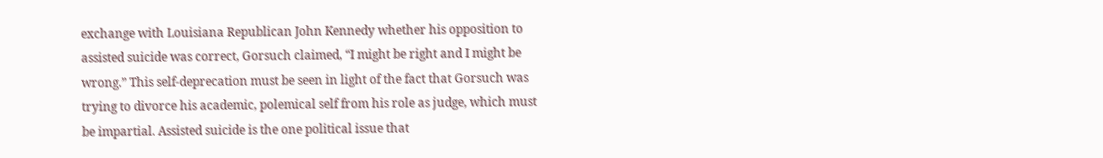exchange with Louisiana Republican John Kennedy whether his opposition to assisted suicide was correct, Gorsuch claimed, “I might be right and I might be wrong.” This self-deprecation must be seen in light of the fact that Gorsuch was trying to divorce his academic, polemical self from his role as judge, which must be impartial. Assisted suicide is the one political issue that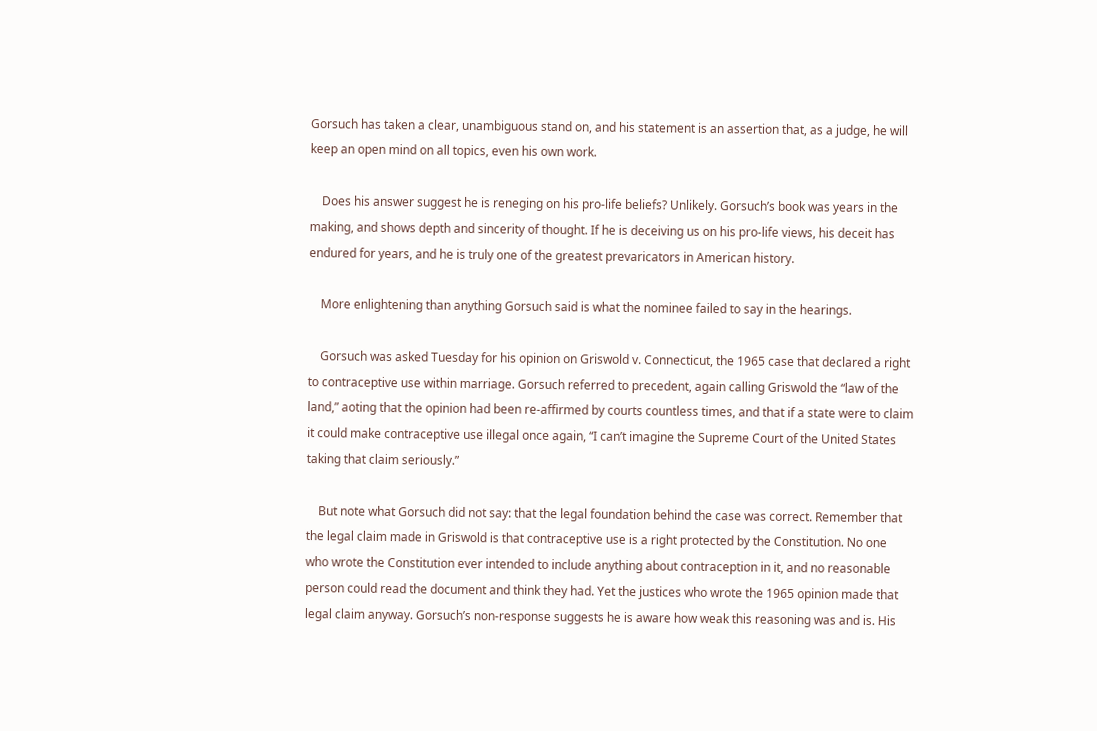Gorsuch has taken a clear, unambiguous stand on, and his statement is an assertion that, as a judge, he will keep an open mind on all topics, even his own work.

    Does his answer suggest he is reneging on his pro-life beliefs? Unlikely. Gorsuch’s book was years in the making, and shows depth and sincerity of thought. If he is deceiving us on his pro-life views, his deceit has endured for years, and he is truly one of the greatest prevaricators in American history.

    More enlightening than anything Gorsuch said is what the nominee failed to say in the hearings.

    Gorsuch was asked Tuesday for his opinion on Griswold v. Connecticut, the 1965 case that declared a right to contraceptive use within marriage. Gorsuch referred to precedent, again calling Griswold the “law of the land,” aoting that the opinion had been re-affirmed by courts countless times, and that if a state were to claim it could make contraceptive use illegal once again, “I can’t imagine the Supreme Court of the United States taking that claim seriously.”

    But note what Gorsuch did not say: that the legal foundation behind the case was correct. Remember that the legal claim made in Griswold is that contraceptive use is a right protected by the Constitution. No one who wrote the Constitution ever intended to include anything about contraception in it, and no reasonable person could read the document and think they had. Yet the justices who wrote the 1965 opinion made that legal claim anyway. Gorsuch’s non-response suggests he is aware how weak this reasoning was and is. His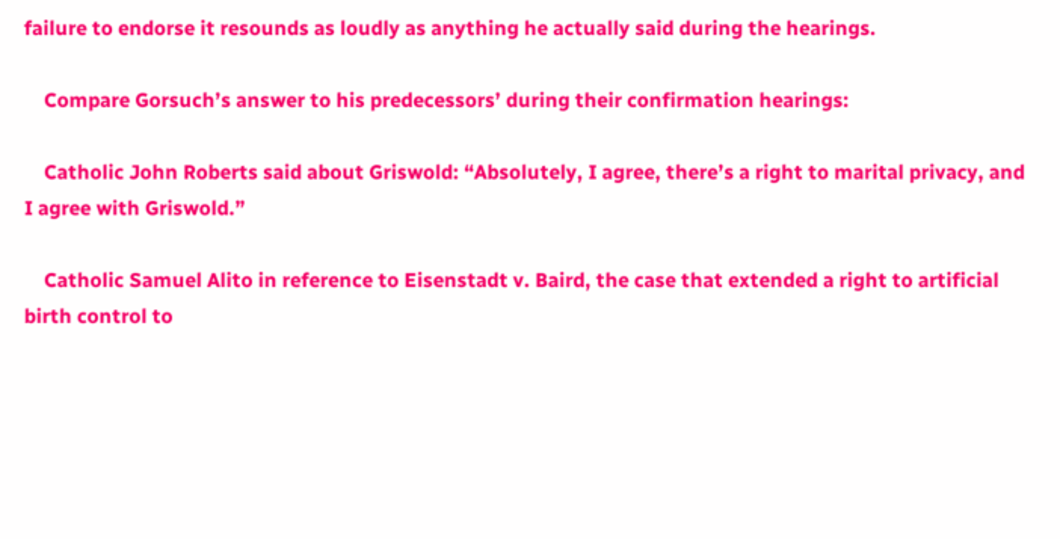failure to endorse it resounds as loudly as anything he actually said during the hearings.

    Compare Gorsuch’s answer to his predecessors’ during their confirmation hearings:

    Catholic John Roberts said about Griswold: “Absolutely, I agree, there’s a right to marital privacy, and I agree with Griswold.”

    Catholic Samuel Alito in reference to Eisenstadt v. Baird, the case that extended a right to artificial birth control to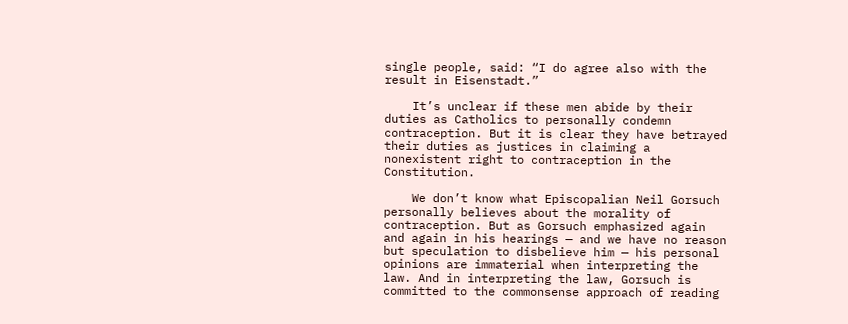single people, said: “I do agree also with the result in Eisenstadt.”

    It’s unclear if these men abide by their duties as Catholics to personally condemn contraception. But it is clear they have betrayed their duties as justices in claiming a nonexistent right to contraception in the Constitution.

    We don’t know what Episcopalian Neil Gorsuch personally believes about the morality of contraception. But as Gorsuch emphasized again and again in his hearings — and we have no reason but speculation to disbelieve him — his personal opinions are immaterial when interpreting the law. And in interpreting the law, Gorsuch is committed to the commonsense approach of reading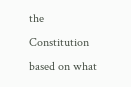the Constitution based on what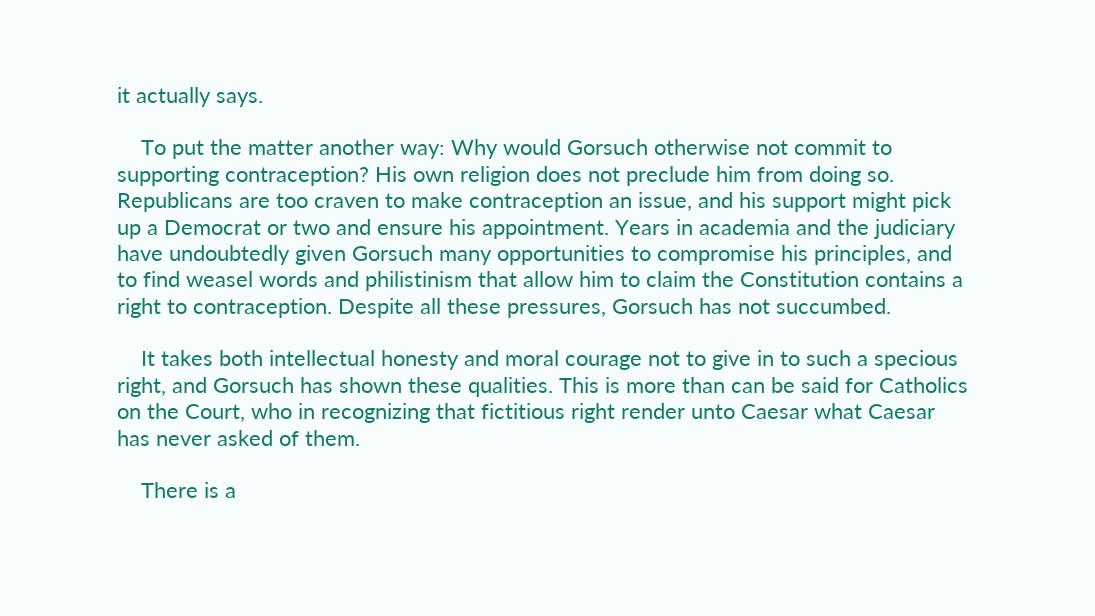it actually says.

    To put the matter another way: Why would Gorsuch otherwise not commit to supporting contraception? His own religion does not preclude him from doing so. Republicans are too craven to make contraception an issue, and his support might pick up a Democrat or two and ensure his appointment. Years in academia and the judiciary have undoubtedly given Gorsuch many opportunities to compromise his principles, and to find weasel words and philistinism that allow him to claim the Constitution contains a right to contraception. Despite all these pressures, Gorsuch has not succumbed.

    It takes both intellectual honesty and moral courage not to give in to such a specious right, and Gorsuch has shown these qualities. This is more than can be said for Catholics on the Court, who in recognizing that fictitious right render unto Caesar what Caesar has never asked of them.

    There is a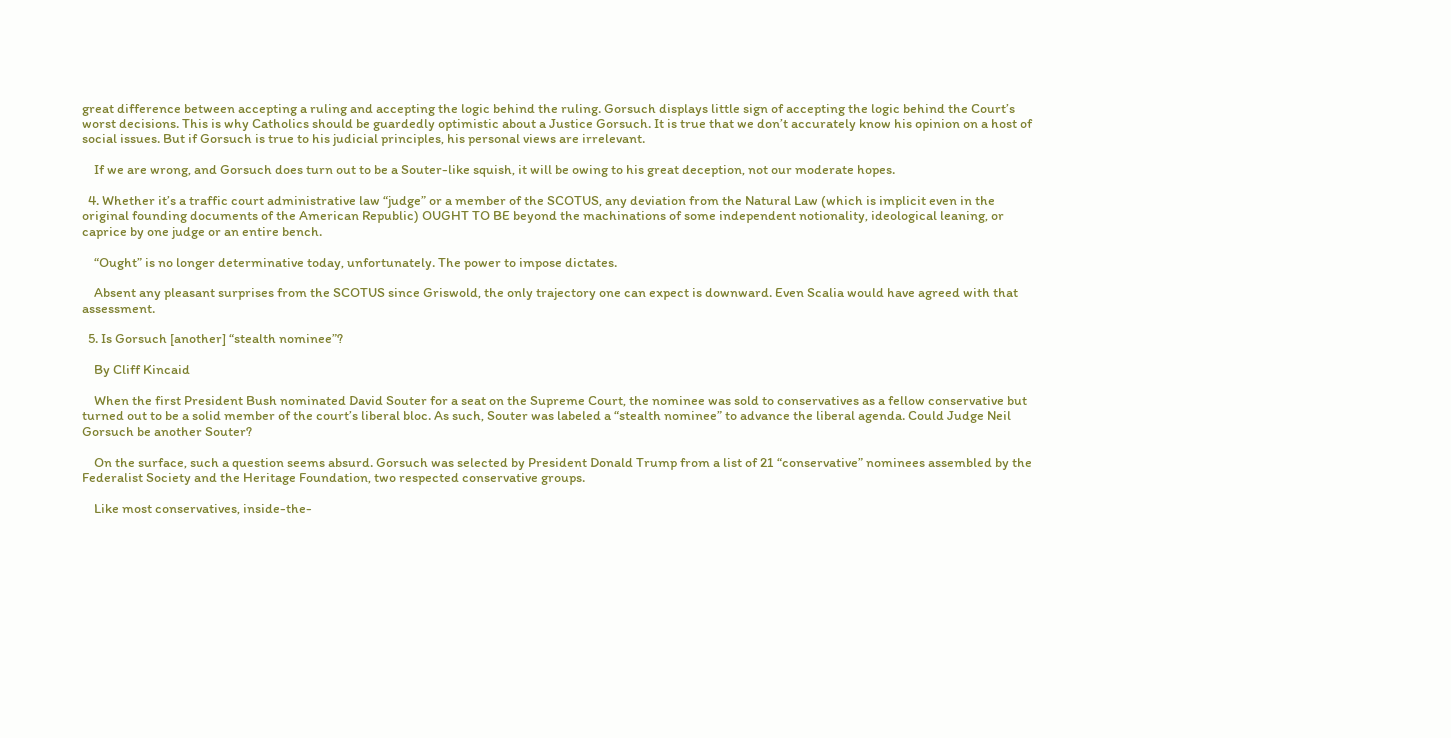great difference between accepting a ruling and accepting the logic behind the ruling. Gorsuch displays little sign of accepting the logic behind the Court’s worst decisions. This is why Catholics should be guardedly optimistic about a Justice Gorsuch. It is true that we don’t accurately know his opinion on a host of social issues. But if Gorsuch is true to his judicial principles, his personal views are irrelevant.

    If we are wrong, and Gorsuch does turn out to be a Souter-like squish, it will be owing to his great deception, not our moderate hopes.

  4. Whether it’s a traffic court administrative law “judge” or a member of the SCOTUS, any deviation from the Natural Law (which is implicit even in the original founding documents of the American Republic) OUGHT TO BE beyond the machinations of some independent notionality, ideological leaning, or caprice by one judge or an entire bench.

    “Ought” is no longer determinative today, unfortunately. The power to impose dictates.

    Absent any pleasant surprises from the SCOTUS since Griswold, the only trajectory one can expect is downward. Even Scalia would have agreed with that assessment.

  5. Is Gorsuch [another] “stealth nominee”?

    By Cliff Kincaid

    When the first President Bush nominated David Souter for a seat on the Supreme Court, the nominee was sold to conservatives as a fellow conservative but turned out to be a solid member of the court’s liberal bloc. As such, Souter was labeled a “stealth nominee” to advance the liberal agenda. Could Judge Neil Gorsuch be another Souter?

    On the surface, such a question seems absurd. Gorsuch was selected by President Donald Trump from a list of 21 “conservative” nominees assembled by the Federalist Society and the Heritage Foundation, two respected conservative groups.

    Like most conservatives, inside-the-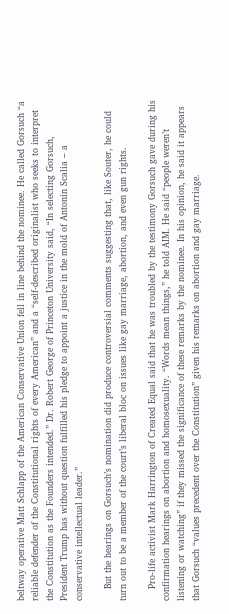beltway operative Matt Schlapp of the American Conservative Union fell in line behind the nominee. He called Gorsuch “a reliable defender of the Constitutional rights of every American” and a “self-described originalist who seeks to interpret the Constitution as the Founders intended.” Dr. Robert George of Princeton University said, “In selecting Gorsuch, President Trump has without question fulfilled his pledge to appoint a justice in the mold of Antonin Scalia – a conservative intellectual leader.”

    But the hearings on Gorsuch’s nomination did produce controversial comments suggesting that, like Souter, he could turn out to be a member of the court’s liberal bloc on issues like gay marriage, abortion, and even gun rights.

    Pro-life activist Mark Harrington of Created Equal said that he was troubled by the testimony Gorsuch gave during his confirmation hearings on abortion and homosexuality. “Words mean things,” he told AIM. He said “people weren’t listening or watching” if they missed the significance of these remarks by the nominee. In his opinion, he said it appears that Gorsuch “values precedent over the Constitution” given his remarks on abortion and gay marriage.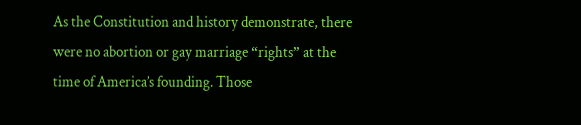As the Constitution and history demonstrate, there were no abortion or gay marriage “rights” at the time of America’s founding. Those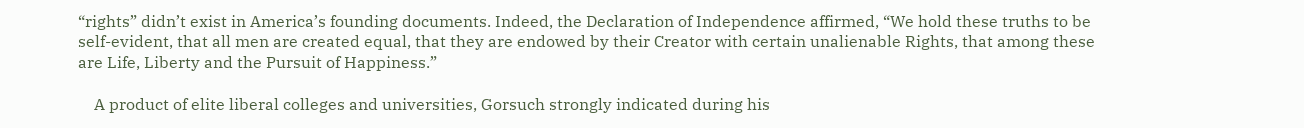“rights” didn’t exist in America’s founding documents. Indeed, the Declaration of Independence affirmed, “We hold these truths to be self-evident, that all men are created equal, that they are endowed by their Creator with certain unalienable Rights, that among these are Life, Liberty and the Pursuit of Happiness.”

    A product of elite liberal colleges and universities, Gorsuch strongly indicated during his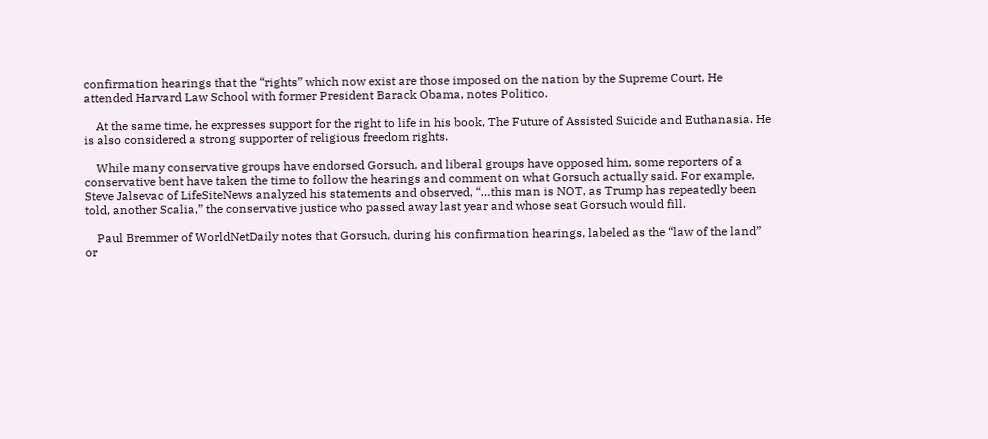confirmation hearings that the “rights” which now exist are those imposed on the nation by the Supreme Court. He attended Harvard Law School with former President Barack Obama, notes Politico.

    At the same time, he expresses support for the right to life in his book, The Future of Assisted Suicide and Euthanasia. He is also considered a strong supporter of religious freedom rights.

    While many conservative groups have endorsed Gorsuch, and liberal groups have opposed him, some reporters of a conservative bent have taken the time to follow the hearings and comment on what Gorsuch actually said. For example, Steve Jalsevac of LifeSiteNews analyzed his statements and observed, “…this man is NOT, as Trump has repeatedly been told, another Scalia,” the conservative justice who passed away last year and whose seat Gorsuch would fill.

    Paul Bremmer of WorldNetDaily notes that Gorsuch, during his confirmation hearings, labeled as the “law of the land” or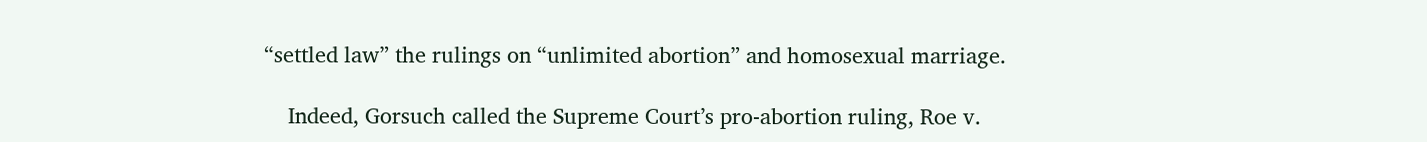“settled law” the rulings on “unlimited abortion” and homosexual marriage.

    Indeed, Gorsuch called the Supreme Court’s pro-abortion ruling, Roe v.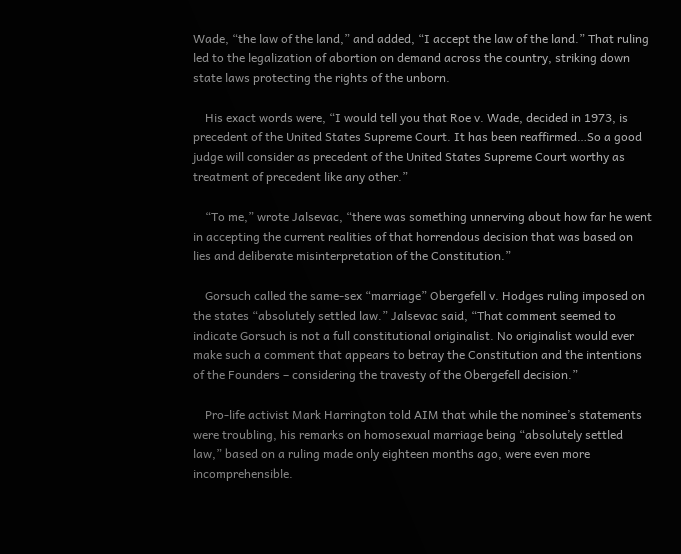Wade, “the law of the land,” and added, “I accept the law of the land.” That ruling led to the legalization of abortion on demand across the country, striking down state laws protecting the rights of the unborn.

    His exact words were, “I would tell you that Roe v. Wade, decided in 1973, is precedent of the United States Supreme Court. It has been reaffirmed…So a good judge will consider as precedent of the United States Supreme Court worthy as treatment of precedent like any other.”

    “To me,” wrote Jalsevac, “there was something unnerving about how far he went in accepting the current realities of that horrendous decision that was based on lies and deliberate misinterpretation of the Constitution.”

    Gorsuch called the same-sex “marriage” Obergefell v. Hodges ruling imposed on the states “absolutely settled law.” Jalsevac said, “That comment seemed to indicate Gorsuch is not a full constitutional originalist. No originalist would ever make such a comment that appears to betray the Constitution and the intentions of the Founders – considering the travesty of the Obergefell decision.”

    Pro-life activist Mark Harrington told AIM that while the nominee’s statements were troubling, his remarks on homosexual marriage being “absolutely settled law,” based on a ruling made only eighteen months ago, were even more incomprehensible.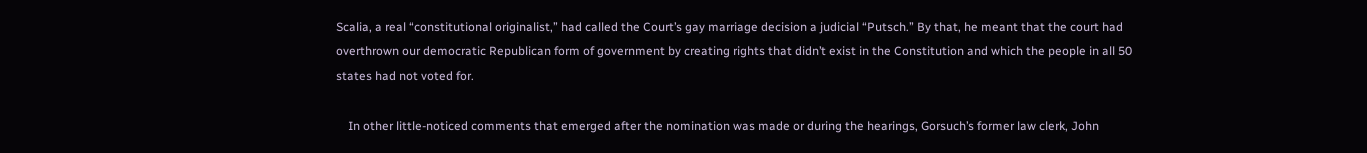Scalia, a real “constitutional originalist,” had called the Court’s gay marriage decision a judicial “Putsch.” By that, he meant that the court had overthrown our democratic Republican form of government by creating rights that didn’t exist in the Constitution and which the people in all 50 states had not voted for.

    In other little-noticed comments that emerged after the nomination was made or during the hearings, Gorsuch’s former law clerk, John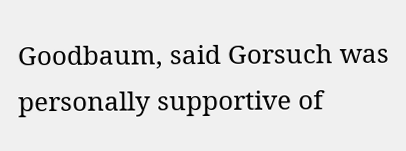Goodbaum, said Gorsuch was personally supportive of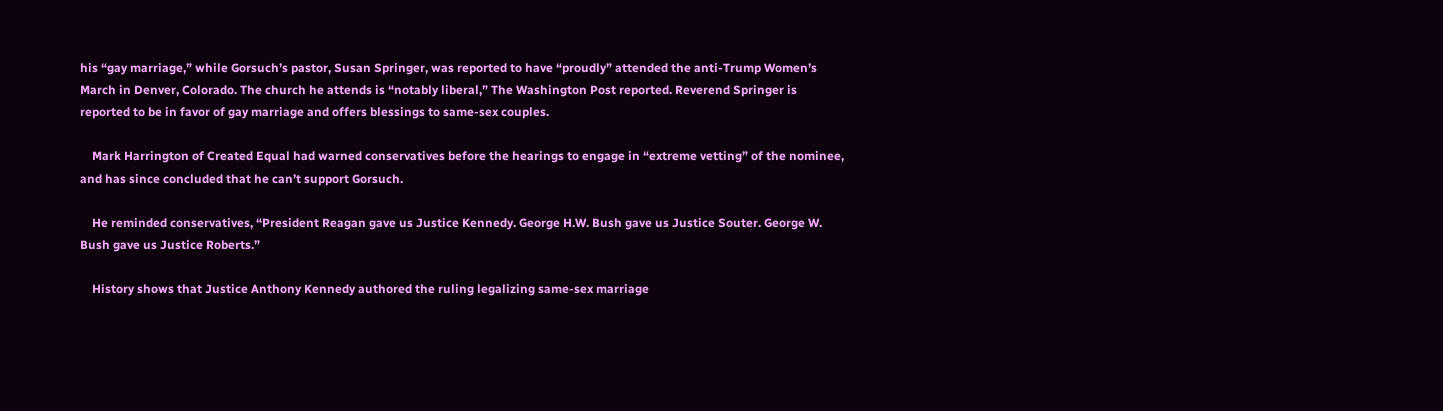his “gay marriage,” while Gorsuch’s pastor, Susan Springer, was reported to have “proudly” attended the anti-Trump Women’s March in Denver, Colorado. The church he attends is “notably liberal,” The Washington Post reported. Reverend Springer is reported to be in favor of gay marriage and offers blessings to same-sex couples.

    Mark Harrington of Created Equal had warned conservatives before the hearings to engage in “extreme vetting” of the nominee, and has since concluded that he can’t support Gorsuch.

    He reminded conservatives, “President Reagan gave us Justice Kennedy. George H.W. Bush gave us Justice Souter. George W. Bush gave us Justice Roberts.”

    History shows that Justice Anthony Kennedy authored the ruling legalizing same-sex marriage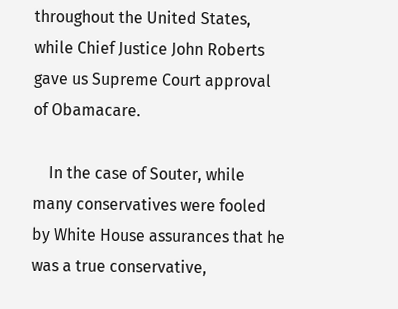throughout the United States, while Chief Justice John Roberts gave us Supreme Court approval of Obamacare.

    In the case of Souter, while many conservatives were fooled by White House assurances that he was a true conservative,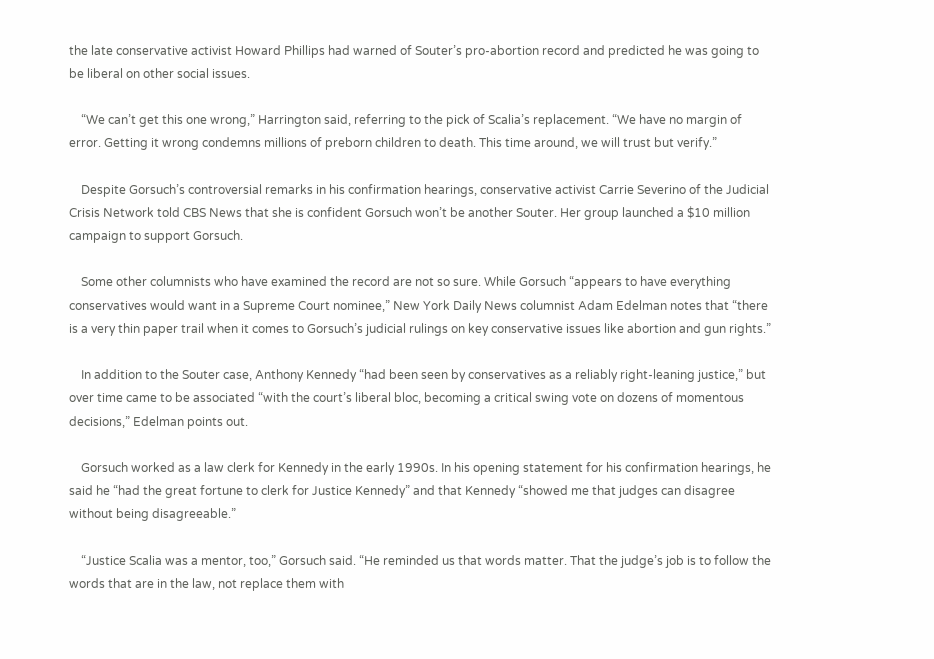the late conservative activist Howard Phillips had warned of Souter’s pro-abortion record and predicted he was going to be liberal on other social issues.

    “We can’t get this one wrong,” Harrington said, referring to the pick of Scalia’s replacement. “We have no margin of error. Getting it wrong condemns millions of preborn children to death. This time around, we will trust but verify.”

    Despite Gorsuch’s controversial remarks in his confirmation hearings, conservative activist Carrie Severino of the Judicial Crisis Network told CBS News that she is confident Gorsuch won’t be another Souter. Her group launched a $10 million campaign to support Gorsuch.

    Some other columnists who have examined the record are not so sure. While Gorsuch “appears to have everything conservatives would want in a Supreme Court nominee,” New York Daily News columnist Adam Edelman notes that “there is a very thin paper trail when it comes to Gorsuch’s judicial rulings on key conservative issues like abortion and gun rights.”

    In addition to the Souter case, Anthony Kennedy “had been seen by conservatives as a reliably right-leaning justice,” but over time came to be associated “with the court’s liberal bloc, becoming a critical swing vote on dozens of momentous decisions,” Edelman points out.

    Gorsuch worked as a law clerk for Kennedy in the early 1990s. In his opening statement for his confirmation hearings, he said he “had the great fortune to clerk for Justice Kennedy” and that Kennedy “showed me that judges can disagree without being disagreeable.”

    “Justice Scalia was a mentor, too,” Gorsuch said. “He reminded us that words matter. That the judge’s job is to follow the words that are in the law, not replace them with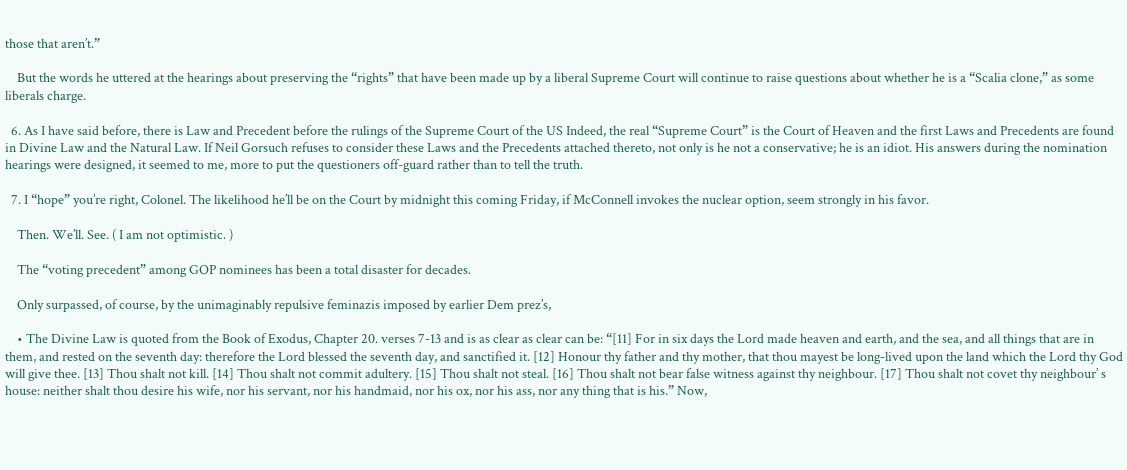those that aren’t.”

    But the words he uttered at the hearings about preserving the “rights” that have been made up by a liberal Supreme Court will continue to raise questions about whether he is a “Scalia clone,” as some liberals charge.

  6. As I have said before, there is Law and Precedent before the rulings of the Supreme Court of the US Indeed, the real “Supreme Court” is the Court of Heaven and the first Laws and Precedents are found in Divine Law and the Natural Law. If Neil Gorsuch refuses to consider these Laws and the Precedents attached thereto, not only is he not a conservative; he is an idiot. His answers during the nomination hearings were designed, it seemed to me, more to put the questioners off-guard rather than to tell the truth.

  7. I “hope” you’re right, Colonel. The likelihood he’ll be on the Court by midnight this coming Friday, if McConnell invokes the nuclear option, seem strongly in his favor.

    Then. We’ll. See. ( I am not optimistic. )

    The “voting precedent” among GOP nominees has been a total disaster for decades.

    Only surpassed, of course, by the unimaginably repulsive feminazis imposed by earlier Dem prez’s,

    • The Divine Law is quoted from the Book of Exodus, Chapter 20. verses 7-13 and is as clear as clear can be: “[11] For in six days the Lord made heaven and earth, and the sea, and all things that are in them, and rested on the seventh day: therefore the Lord blessed the seventh day, and sanctified it. [12] Honour thy father and thy mother, that thou mayest be long-lived upon the land which the Lord thy God will give thee. [13] Thou shalt not kill. [14] Thou shalt not commit adultery. [15] Thou shalt not steal. [16] Thou shalt not bear false witness against thy neighbour. [17] Thou shalt not covet thy neighbour’ s house: neither shalt thou desire his wife, nor his servant, nor his handmaid, nor his ox, nor his ass, nor any thing that is his.” Now,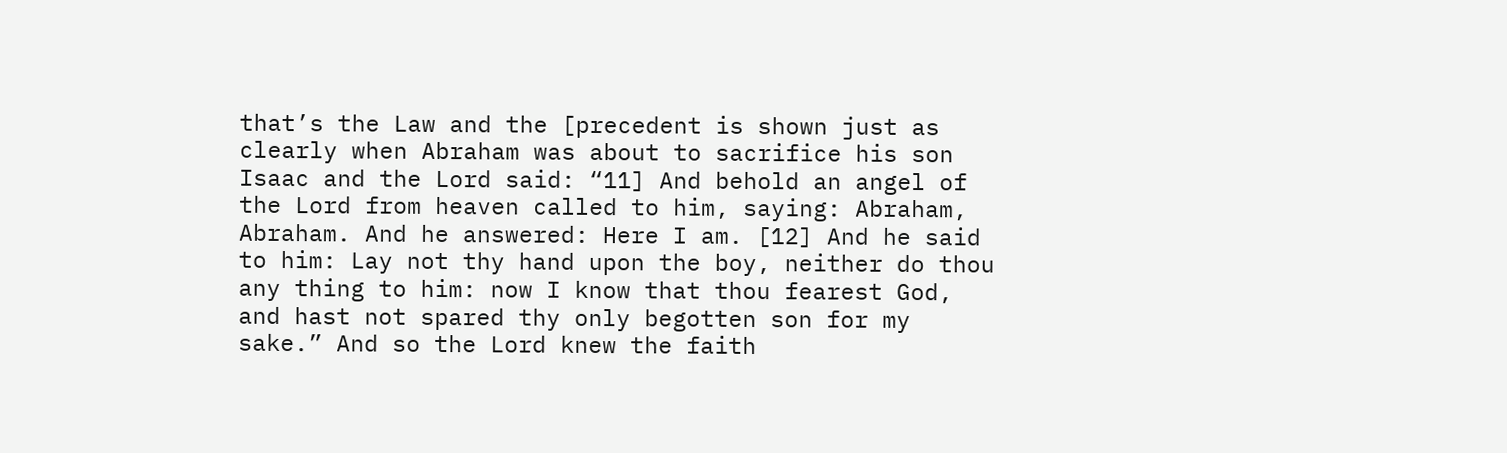that’s the Law and the [precedent is shown just as clearly when Abraham was about to sacrifice his son Isaac and the Lord said: “11] And behold an angel of the Lord from heaven called to him, saying: Abraham, Abraham. And he answered: Here I am. [12] And he said to him: Lay not thy hand upon the boy, neither do thou any thing to him: now I know that thou fearest God, and hast not spared thy only begotten son for my sake.” And so the Lord knew the faith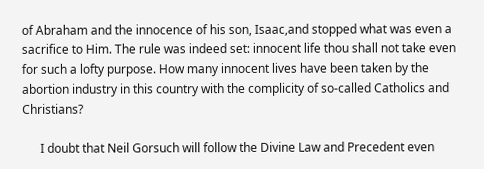of Abraham and the innocence of his son, Isaac,and stopped what was even a sacrifice to Him. The rule was indeed set: innocent life thou shall not take even for such a lofty purpose. How many innocent lives have been taken by the abortion industry in this country with the complicity of so-called Catholics and Christians?

      I doubt that Neil Gorsuch will follow the Divine Law and Precedent even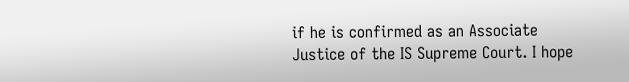if he is confirmed as an Associate Justice of the IS Supreme Court. I hope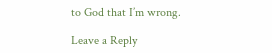to God that I’m wrong.

Leave a Reply